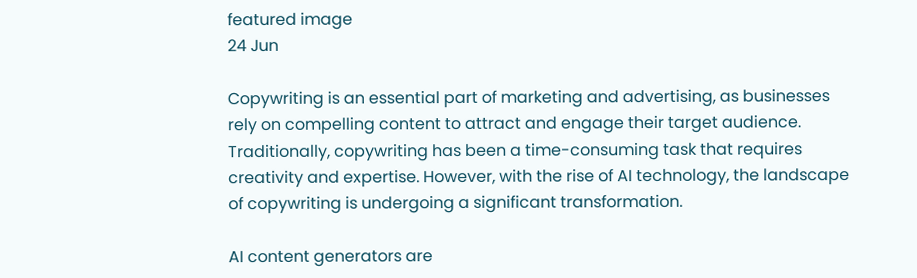featured image
24 Jun

Copywriting is an essential part of marketing and advertising, as businesses rely on compelling content to attract and engage their target audience. Traditionally, copywriting has been a time-consuming task that requires creativity and expertise. However, with the rise of AI technology, the landscape of copywriting is undergoing a significant transformation.

AI content generators are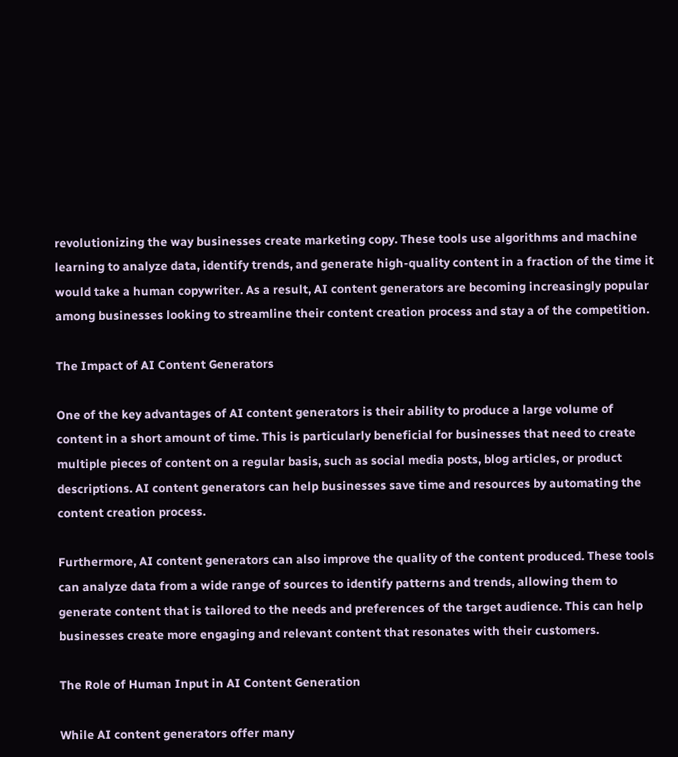revolutionizing the way businesses create marketing copy. These tools use algorithms and machine learning to analyze data, identify trends, and generate high-quality content in a fraction of the time it would take a human copywriter. As a result, AI content generators are becoming increasingly popular among businesses looking to streamline their content creation process and stay a of the competition.

The Impact of AI Content Generators

One of the key advantages of AI content generators is their ability to produce a large volume of content in a short amount of time. This is particularly beneficial for businesses that need to create multiple pieces of content on a regular basis, such as social media posts, blog articles, or product descriptions. AI content generators can help businesses save time and resources by automating the content creation process.

Furthermore, AI content generators can also improve the quality of the content produced. These tools can analyze data from a wide range of sources to identify patterns and trends, allowing them to generate content that is tailored to the needs and preferences of the target audience. This can help businesses create more engaging and relevant content that resonates with their customers.

The Role of Human Input in AI Content Generation

While AI content generators offer many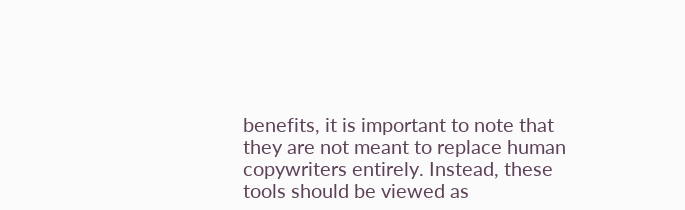benefits, it is important to note that they are not meant to replace human copywriters entirely. Instead, these tools should be viewed as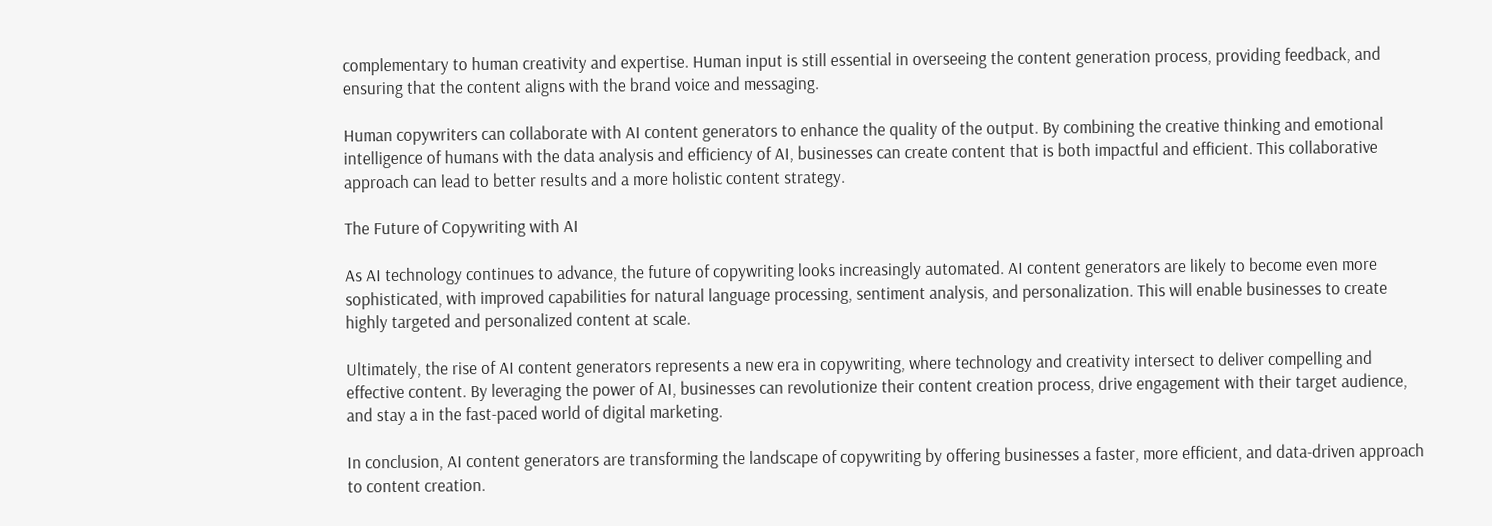complementary to human creativity and expertise. Human input is still essential in overseeing the content generation process, providing feedback, and ensuring that the content aligns with the brand voice and messaging.

Human copywriters can collaborate with AI content generators to enhance the quality of the output. By combining the creative thinking and emotional intelligence of humans with the data analysis and efficiency of AI, businesses can create content that is both impactful and efficient. This collaborative approach can lead to better results and a more holistic content strategy.

The Future of Copywriting with AI

As AI technology continues to advance, the future of copywriting looks increasingly automated. AI content generators are likely to become even more sophisticated, with improved capabilities for natural language processing, sentiment analysis, and personalization. This will enable businesses to create highly targeted and personalized content at scale.

Ultimately, the rise of AI content generators represents a new era in copywriting, where technology and creativity intersect to deliver compelling and effective content. By leveraging the power of AI, businesses can revolutionize their content creation process, drive engagement with their target audience, and stay a in the fast-paced world of digital marketing.

In conclusion, AI content generators are transforming the landscape of copywriting by offering businesses a faster, more efficient, and data-driven approach to content creation.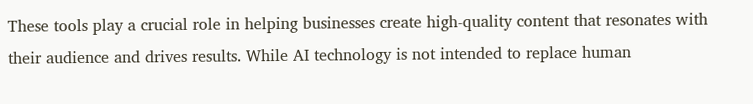These tools play a crucial role in helping businesses create high-quality content that resonates with their audience and drives results. While AI technology is not intended to replace human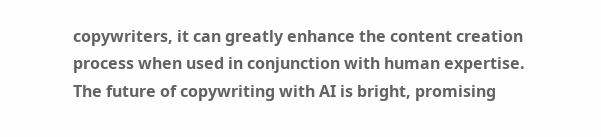copywriters, it can greatly enhance the content creation process when used in conjunction with human expertise. The future of copywriting with AI is bright, promising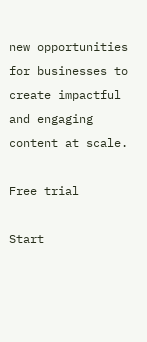new opportunities for businesses to create impactful and engaging content at scale.

Free trial

Start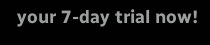your 7-day trial now!